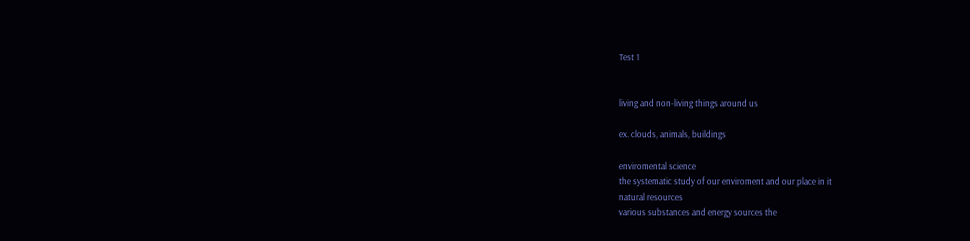Test 1


living and non-living things around us

ex. clouds, animals, buildings

enviromental science
the systematic study of our enviroment and our place in it
natural resources
various substances and energy sources the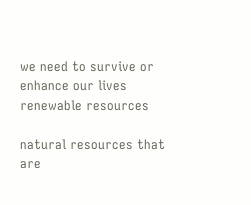we need to survive or enhance our lives
renewable resources

natural resources that are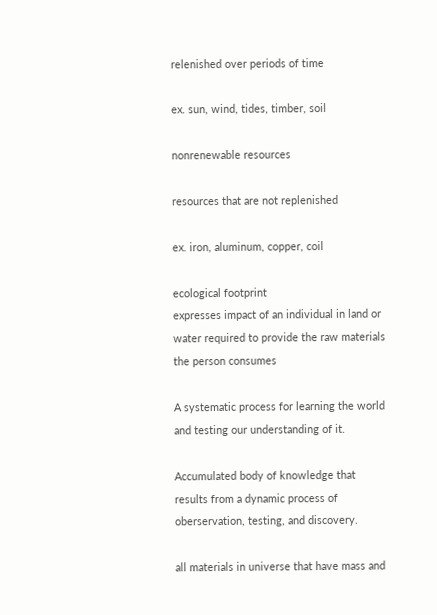relenished over periods of time

ex. sun, wind, tides, timber, soil

nonrenewable resources

resources that are not replenished

ex. iron, aluminum, copper, coil

ecological footprint
expresses impact of an individual in land or water required to provide the raw materials the person consumes

A systematic process for learning the world and testing our understanding of it.

Accumulated body of knowledge that results from a dynamic process of oberservation, testing, and discovery.

all materials in universe that have mass and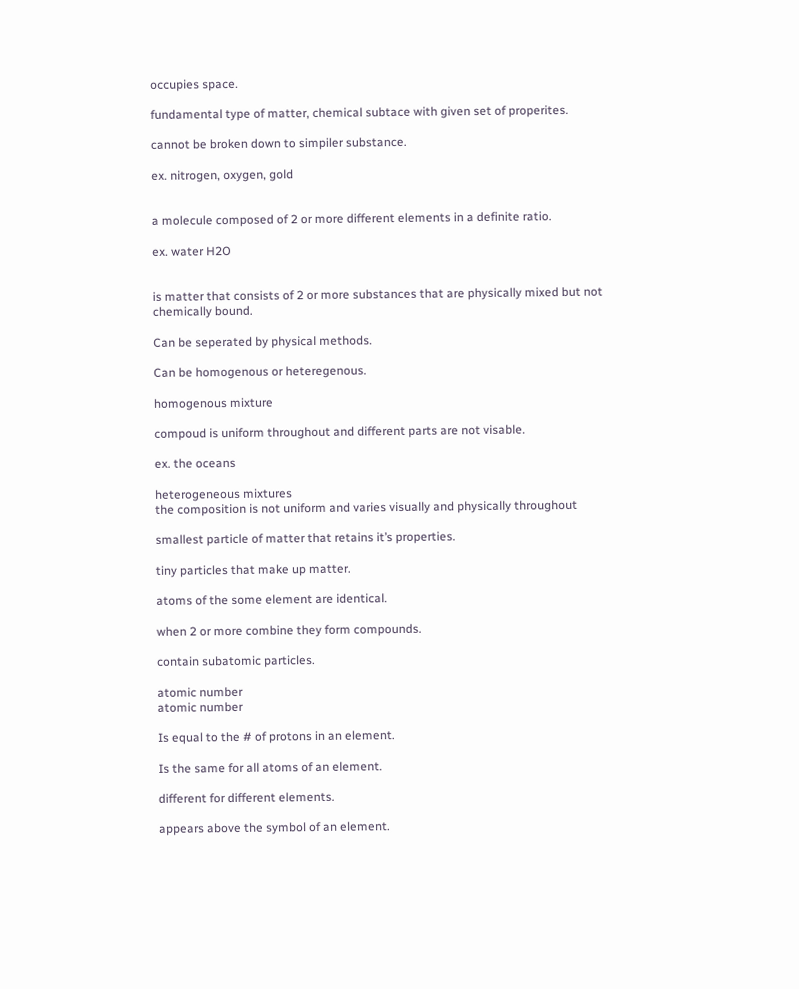occupies space.

fundamental type of matter, chemical subtace with given set of properites.

cannot be broken down to simpiler substance.

ex. nitrogen, oxygen, gold


a molecule composed of 2 or more different elements in a definite ratio.

ex. water H2O


is matter that consists of 2 or more substances that are physically mixed but not chemically bound.

Can be seperated by physical methods.

Can be homogenous or heteregenous.

homogenous mixture

compoud is uniform throughout and different parts are not visable.

ex. the oceans

heterogeneous mixtures
the composition is not uniform and varies visually and physically throughout

smallest particle of matter that retains it’s properties.

tiny particles that make up matter.

atoms of the some element are identical.

when 2 or more combine they form compounds.

contain subatomic particles.

atomic number
atomic number

Is equal to the # of protons in an element.

Is the same for all atoms of an element.

different for different elements.

appears above the symbol of an element.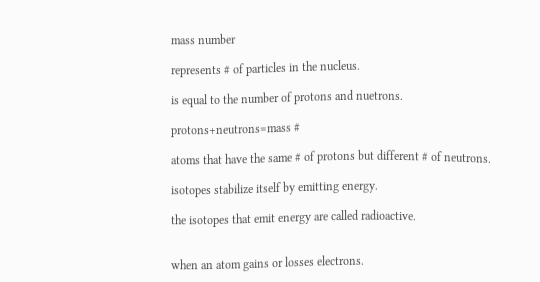mass number

represents # of particles in the nucleus.

is equal to the number of protons and nuetrons.

protons+neutrons=mass #

atoms that have the same # of protons but different # of neutrons.

isotopes stabilize itself by emitting energy.

the isotopes that emit energy are called radioactive.


when an atom gains or losses electrons.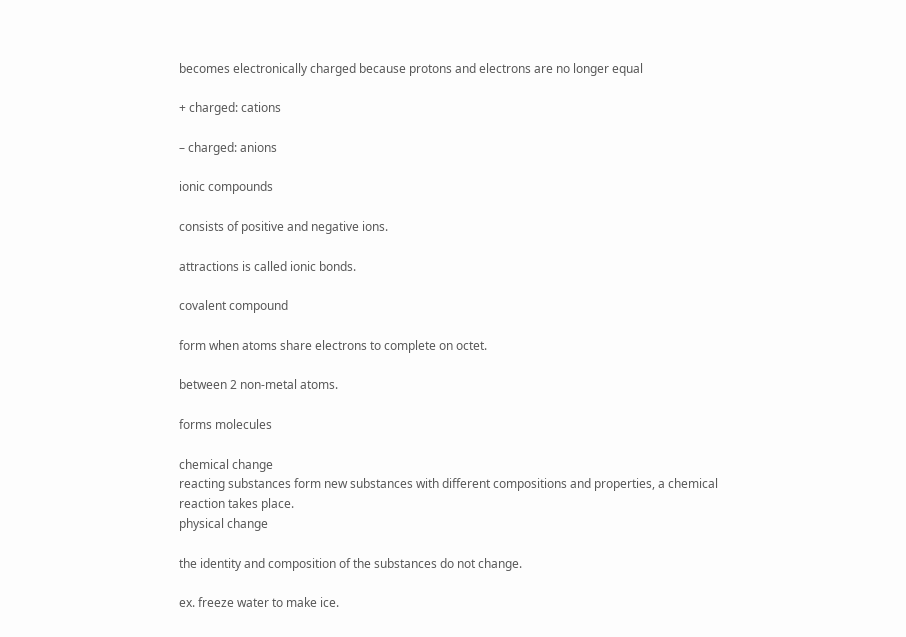becomes electronically charged because protons and electrons are no longer equal

+ charged: cations

– charged: anions

ionic compounds

consists of positive and negative ions.

attractions is called ionic bonds.

covalent compound

form when atoms share electrons to complete on octet.

between 2 non-metal atoms.

forms molecules

chemical change
reacting substances form new substances with different compositions and properties, a chemical reaction takes place.
physical change

the identity and composition of the substances do not change.

ex. freeze water to make ice.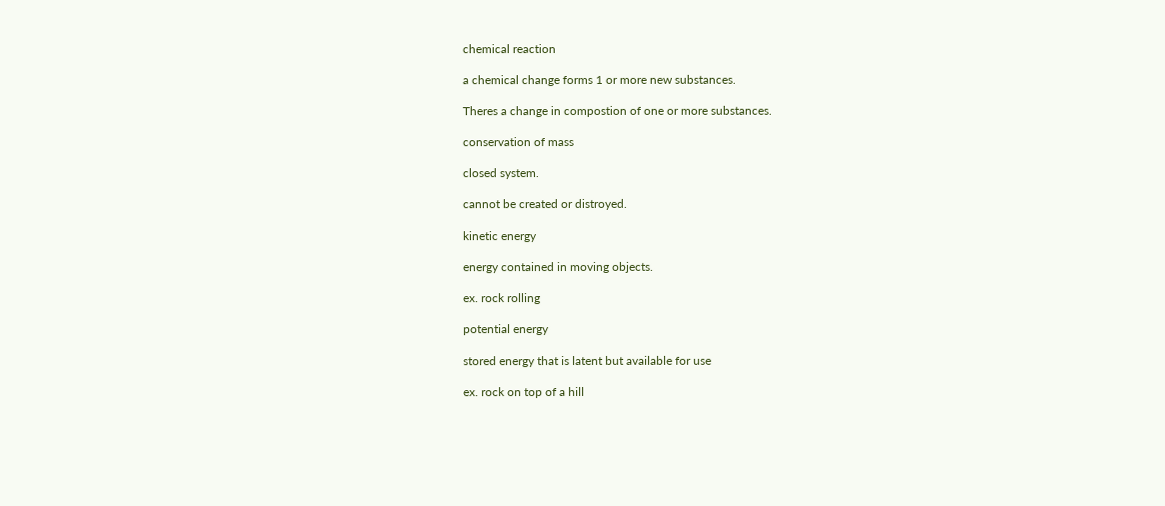chemical reaction

a chemical change forms 1 or more new substances.

Theres a change in compostion of one or more substances.

conservation of mass

closed system.

cannot be created or distroyed.

kinetic energy

energy contained in moving objects.

ex. rock rolling

potential energy

stored energy that is latent but available for use

ex. rock on top of a hill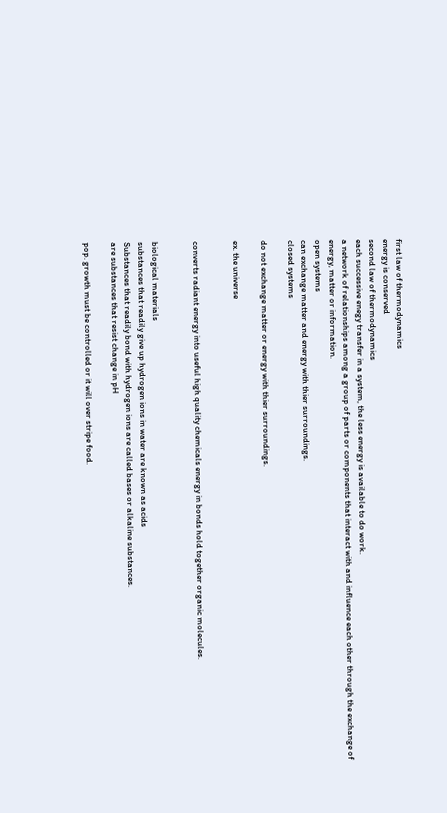first law of thermodynamics
energy is conserved
second law of thermodynamics
each successive enegy transfer in a system, the less energy is available to do work.
a network of relationships among a group of parts or components that interact with and influence each other through the exchange of energy, matter or information.
open systems
can exchange matter and energy with thier surroundings.
closed systems

do not exchange matter or energy with thier surroundings.

ex. the universe


converts radiant energy into useful high quality chemicals energy in bonds hold together organic molecules.


biological materials
substances that readily give up hydrogen ions in water are known as acids
Substances that readily bond with hydrogen ions are called bases or alkaline substances.
are substances that resist change in pH

pop. growth must be controlled or it will over stripe food.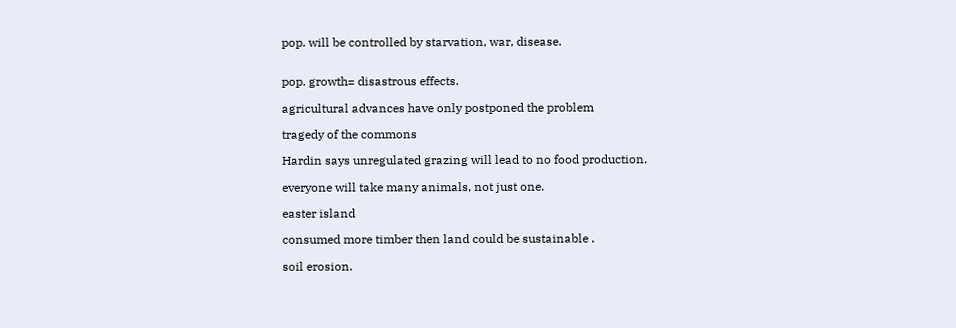pop. will be controlled by starvation, war, disease.


pop. growth= disastrous effects.

agricultural advances have only postponed the problem

tragedy of the commons

Hardin says unregulated grazing will lead to no food production.

everyone will take many animals, not just one.

easter island

consumed more timber then land could be sustainable .

soil erosion.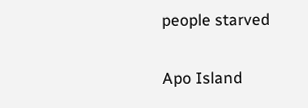people starved

Apo Island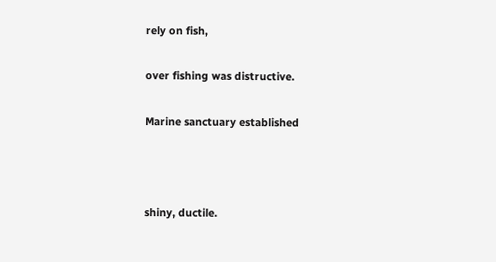rely on fish,

over fishing was distructive.

Marine sanctuary established



shiny, ductile.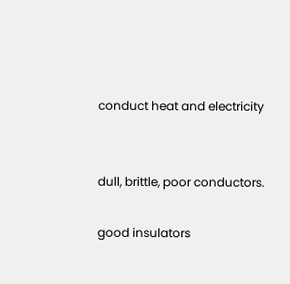conduct heat and electricity


dull, brittle, poor conductors.

good insulators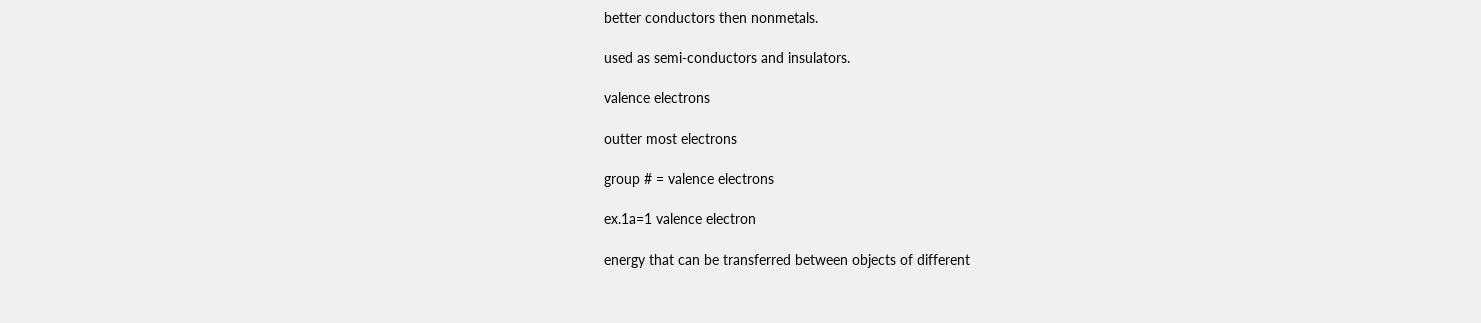better conductors then nonmetals.

used as semi-conductors and insulators.

valence electrons

outter most electrons

group # = valence electrons

ex.1a=1 valence electron

energy that can be transferred between objects of different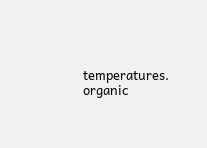temperatures.
organic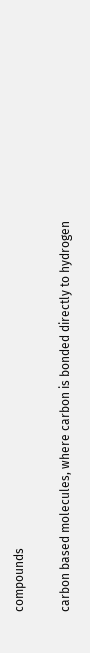compounds

carbon based molecules, where carbon is bonded directly to hydrogen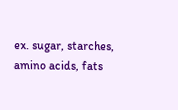ex. sugar, starches, amino acids, fats